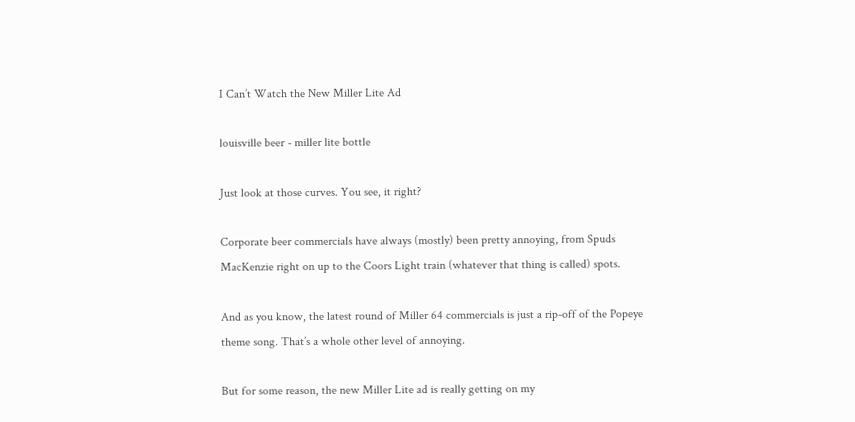I Can’t Watch the New Miller Lite Ad

louisville beer - miller lite bottle

Just look at those curves. You see, it right?

Corporate beer commercials have always (mostly) been pretty annoying, from Spuds MacKenzie right on up to the Coors Light train (whatever that thing is called) spots.

And as you know, the latest round of Miller 64 commercials is just a rip-off of the Popeye theme song. That’s a whole other level of annoying.

But for some reason, the new Miller Lite ad is really getting on my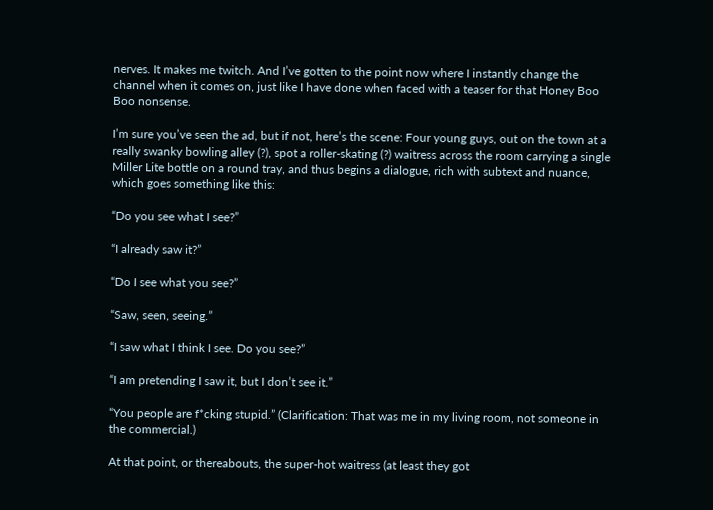nerves. It makes me twitch. And I’ve gotten to the point now where I instantly change the channel when it comes on, just like I have done when faced with a teaser for that Honey Boo Boo nonsense.

I’m sure you’ve seen the ad, but if not, here’s the scene: Four young guys, out on the town at a really swanky bowling alley (?), spot a roller-skating (?) waitress across the room carrying a single Miller Lite bottle on a round tray, and thus begins a dialogue, rich with subtext and nuance, which goes something like this:

“Do you see what I see?”

“I already saw it?”

“Do I see what you see?”

“Saw, seen, seeing.”

“I saw what I think I see. Do you see?”

“I am pretending I saw it, but I don’t see it.”

“You people are f*cking stupid.” (Clarification: That was me in my living room, not someone in the commercial.)

At that point, or thereabouts, the super-hot waitress (at least they got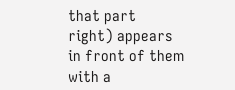that part right) appears in front of them with a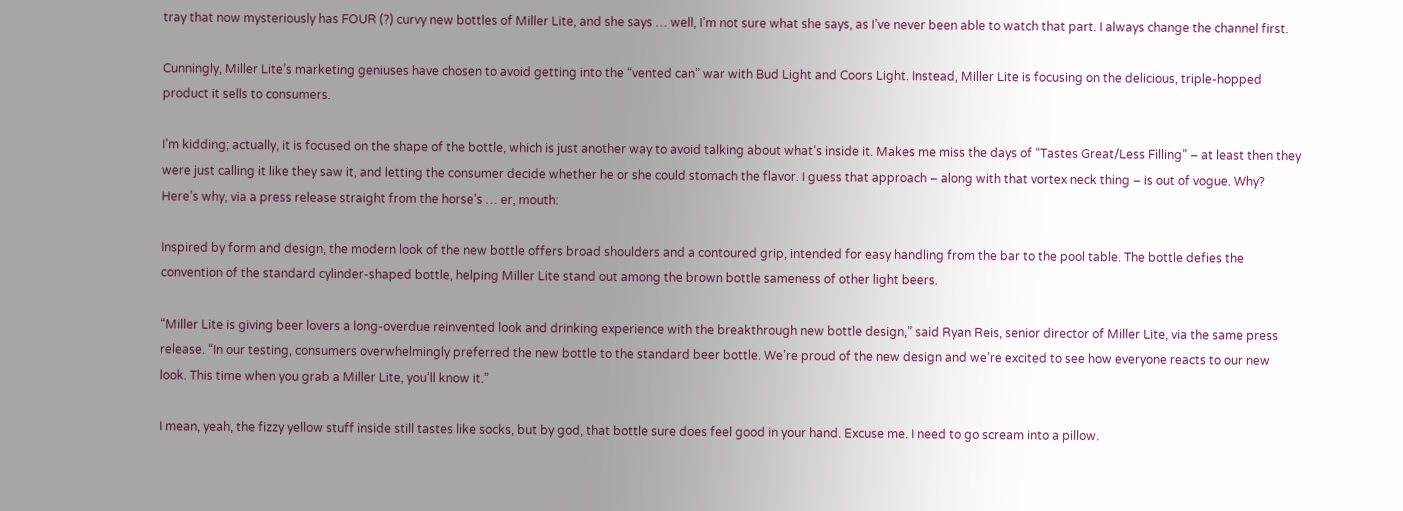tray that now mysteriously has FOUR (?) curvy new bottles of Miller Lite, and she says … well, I’m not sure what she says, as I’ve never been able to watch that part. I always change the channel first.

Cunningly, Miller Lite’s marketing geniuses have chosen to avoid getting into the “vented can” war with Bud Light and Coors Light. Instead, Miller Lite is focusing on the delicious, triple-hopped product it sells to consumers.

I’m kidding; actually, it is focused on the shape of the bottle, which is just another way to avoid talking about what’s inside it. Makes me miss the days of “Tastes Great/Less Filling” – at least then they were just calling it like they saw it, and letting the consumer decide whether he or she could stomach the flavor. I guess that approach – along with that vortex neck thing – is out of vogue. Why? Here’s why, via a press release straight from the horse’s … er, mouth:

Inspired by form and design, the modern look of the new bottle offers broad shoulders and a contoured grip, intended for easy handling from the bar to the pool table. The bottle defies the convention of the standard cylinder-shaped bottle, helping Miller Lite stand out among the brown bottle sameness of other light beers.

“Miller Lite is giving beer lovers a long-overdue reinvented look and drinking experience with the breakthrough new bottle design,” said Ryan Reis, senior director of Miller Lite, via the same press release. “In our testing, consumers overwhelmingly preferred the new bottle to the standard beer bottle. We’re proud of the new design and we’re excited to see how everyone reacts to our new look. This time when you grab a Miller Lite, you’ll know it.”

I mean, yeah, the fizzy yellow stuff inside still tastes like socks, but by god, that bottle sure does feel good in your hand. Excuse me. I need to go scream into a pillow.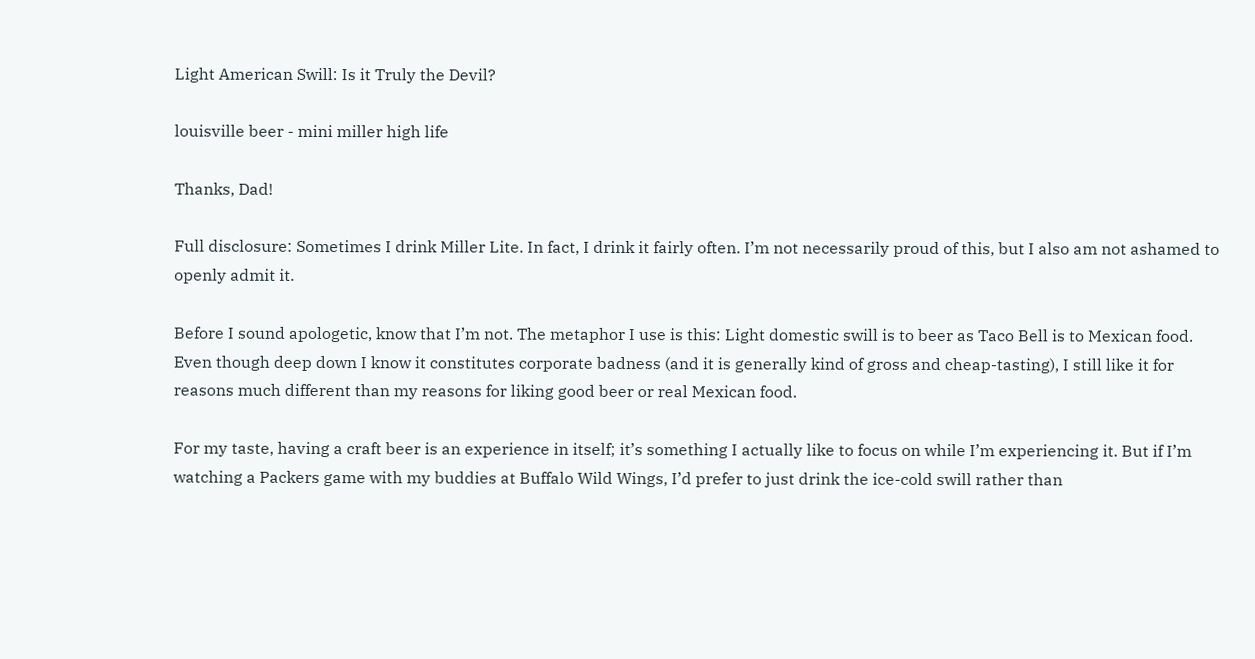Light American Swill: Is it Truly the Devil?

louisville beer - mini miller high life

Thanks, Dad!

Full disclosure: Sometimes I drink Miller Lite. In fact, I drink it fairly often. I’m not necessarily proud of this, but I also am not ashamed to openly admit it.

Before I sound apologetic, know that I’m not. The metaphor I use is this: Light domestic swill is to beer as Taco Bell is to Mexican food. Even though deep down I know it constitutes corporate badness (and it is generally kind of gross and cheap-tasting), I still like it for reasons much different than my reasons for liking good beer or real Mexican food.

For my taste, having a craft beer is an experience in itself; it’s something I actually like to focus on while I’m experiencing it. But if I’m watching a Packers game with my buddies at Buffalo Wild Wings, I’d prefer to just drink the ice-cold swill rather than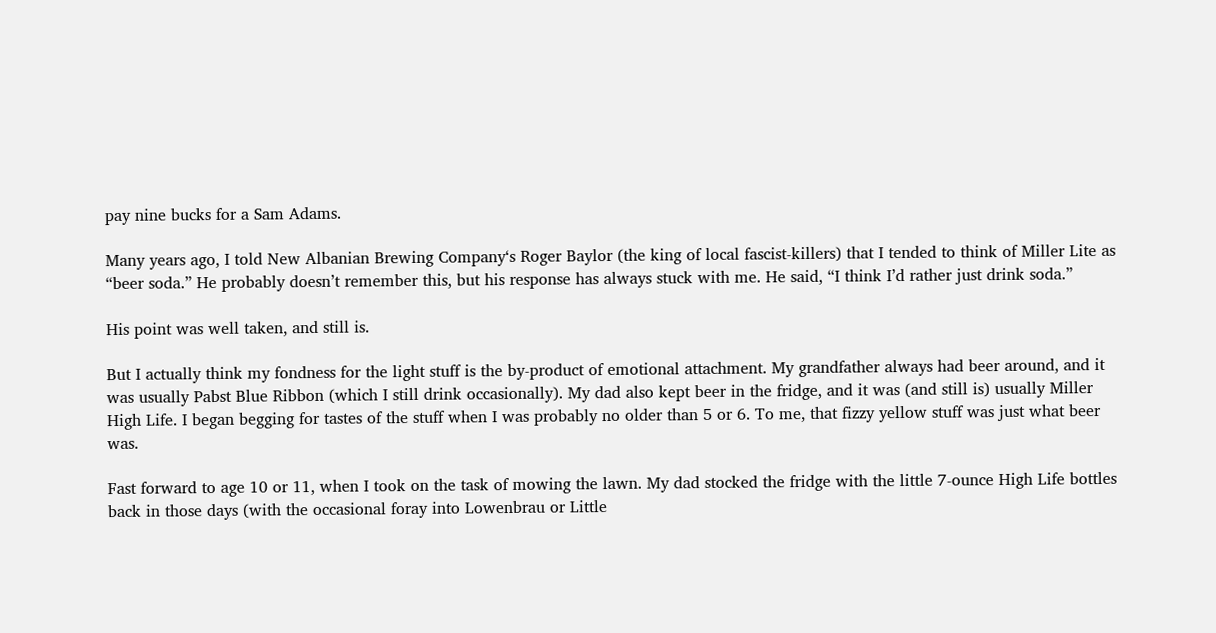pay nine bucks for a Sam Adams.

Many years ago, I told New Albanian Brewing Company‘s Roger Baylor (the king of local fascist-killers) that I tended to think of Miller Lite as “beer soda.” He probably doesn’t remember this, but his response has always stuck with me. He said, “I think I’d rather just drink soda.”

His point was well taken, and still is.

But I actually think my fondness for the light stuff is the by-product of emotional attachment. My grandfather always had beer around, and it was usually Pabst Blue Ribbon (which I still drink occasionally). My dad also kept beer in the fridge, and it was (and still is) usually Miller High Life. I began begging for tastes of the stuff when I was probably no older than 5 or 6. To me, that fizzy yellow stuff was just what beer was.

Fast forward to age 10 or 11, when I took on the task of mowing the lawn. My dad stocked the fridge with the little 7-ounce High Life bottles back in those days (with the occasional foray into Lowenbrau or Little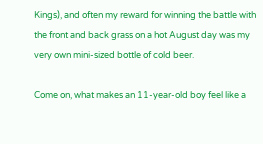Kings), and often my reward for winning the battle with the front and back grass on a hot August day was my very own mini-sized bottle of cold beer.

Come on, what makes an 11-year-old boy feel like a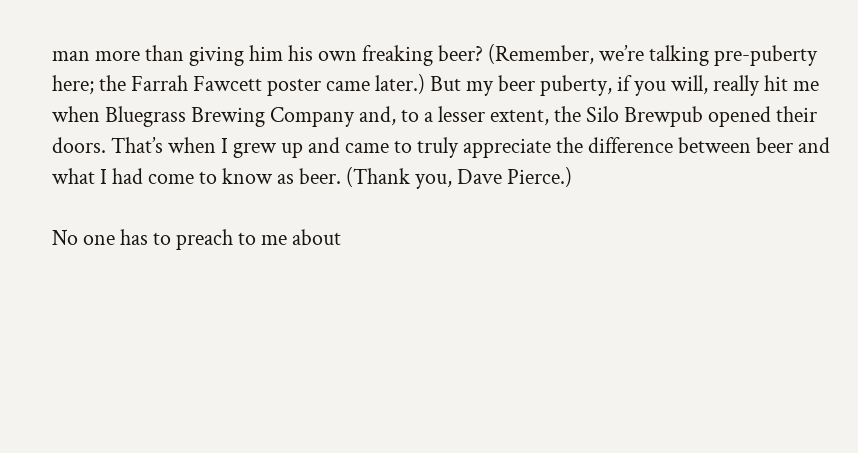man more than giving him his own freaking beer? (Remember, we’re talking pre-puberty here; the Farrah Fawcett poster came later.) But my beer puberty, if you will, really hit me when Bluegrass Brewing Company and, to a lesser extent, the Silo Brewpub opened their doors. That’s when I grew up and came to truly appreciate the difference between beer and what I had come to know as beer. (Thank you, Dave Pierce.)

No one has to preach to me about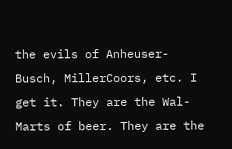the evils of Anheuser-Busch, MillerCoors, etc. I get it. They are the Wal-Marts of beer. They are the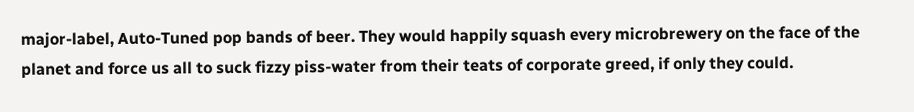major-label, Auto-Tuned pop bands of beer. They would happily squash every microbrewery on the face of the planet and force us all to suck fizzy piss-water from their teats of corporate greed, if only they could.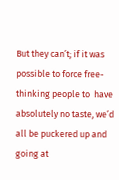But they can’t; if it was possible to force free-thinking people to  have absolutely no taste, we’d all be puckered up and going at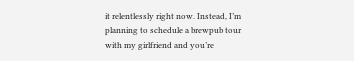it relentlessly right now. Instead, I’m planning to schedule a brewpub tour with my girlfriend and you’re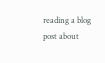reading a blog post about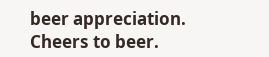beer appreciation. Cheers to beer.